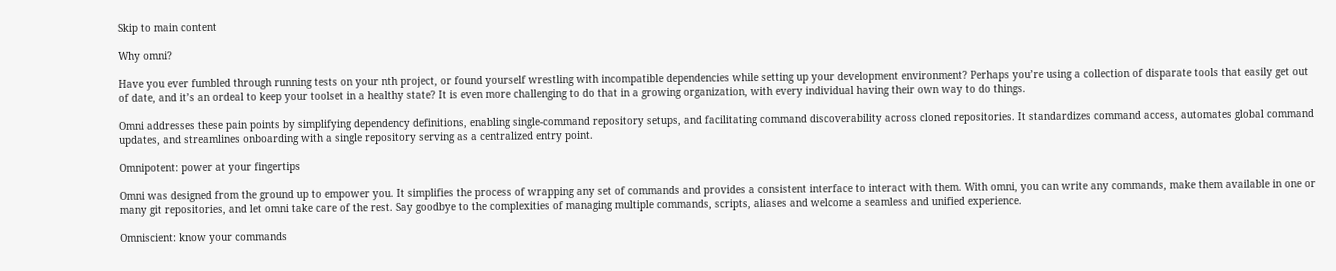Skip to main content

Why omni?

Have you ever fumbled through running tests on your nth project, or found yourself wrestling with incompatible dependencies while setting up your development environment? Perhaps you’re using a collection of disparate tools that easily get out of date, and it’s an ordeal to keep your toolset in a healthy state? It is even more challenging to do that in a growing organization, with every individual having their own way to do things.

Omni addresses these pain points by simplifying dependency definitions, enabling single-command repository setups, and facilitating command discoverability across cloned repositories. It standardizes command access, automates global command updates, and streamlines onboarding with a single repository serving as a centralized entry point.

Omnipotent: power at your fingertips

Omni was designed from the ground up to empower you. It simplifies the process of wrapping any set of commands and provides a consistent interface to interact with them. With omni, you can write any commands, make them available in one or many git repositories, and let omni take care of the rest. Say goodbye to the complexities of managing multiple commands, scripts, aliases and welcome a seamless and unified experience.

Omniscient: know your commands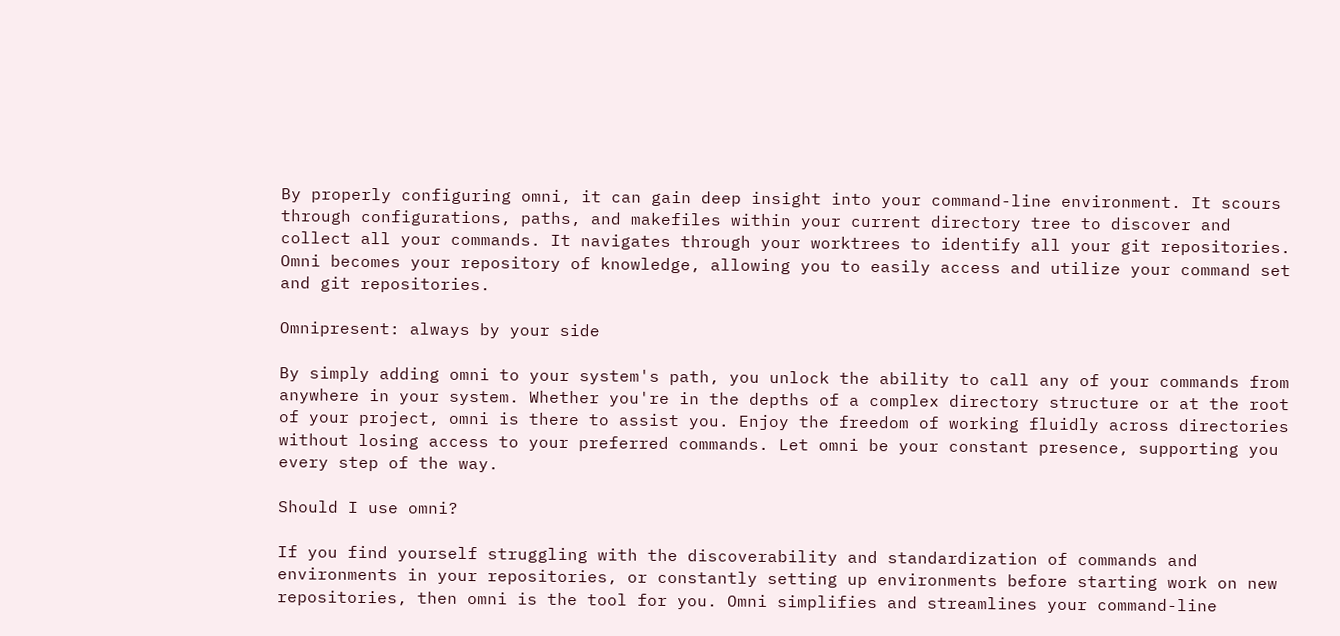By properly configuring omni, it can gain deep insight into your command-line environment. It scours through configurations, paths, and makefiles within your current directory tree to discover and collect all your commands. It navigates through your worktrees to identify all your git repositories. Omni becomes your repository of knowledge, allowing you to easily access and utilize your command set and git repositories.

Omnipresent: always by your side

By simply adding omni to your system's path, you unlock the ability to call any of your commands from anywhere in your system. Whether you're in the depths of a complex directory structure or at the root of your project, omni is there to assist you. Enjoy the freedom of working fluidly across directories without losing access to your preferred commands. Let omni be your constant presence, supporting you every step of the way.

Should I use omni?

If you find yourself struggling with the discoverability and standardization of commands and environments in your repositories, or constantly setting up environments before starting work on new repositories, then omni is the tool for you. Omni simplifies and streamlines your command-line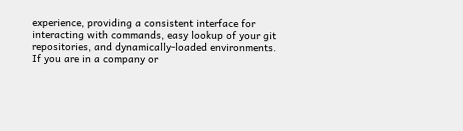experience, providing a consistent interface for interacting with commands, easy lookup of your git repositories, and dynamically-loaded environments. If you are in a company or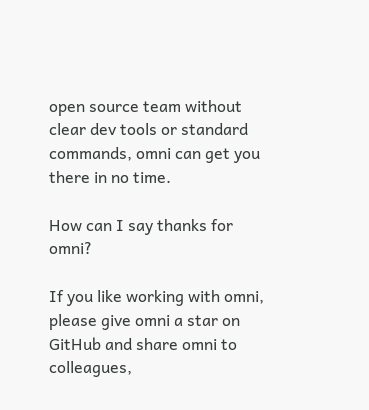open source team without clear dev tools or standard commands, omni can get you there in no time.

How can I say thanks for omni?

If you like working with omni, please give omni a star on GitHub and share omni to colleagues,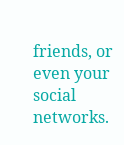friends, or even your social networks.